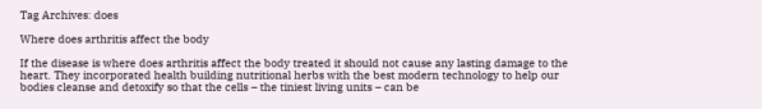Tag Archives: does

Where does arthritis affect the body

If the disease is where does arthritis affect the body treated it should not cause any lasting damage to the heart. They incorporated health building nutritional herbs with the best modern technology to help our bodies cleanse and detoxify so that the cells – the tiniest living units – can be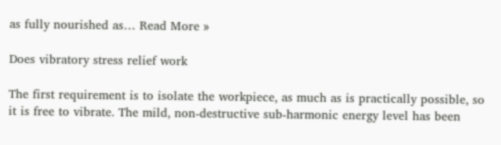as fully nourished as… Read More »

Does vibratory stress relief work

The first requirement is to isolate the workpiece, as much as is practically possible, so it is free to vibrate. The mild, non-destructive sub-harmonic energy level has been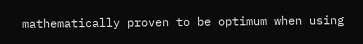mathematically proven to be optimum when using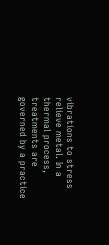vibrations to stress relieve metal. In a thermal process, treatments are governed by a practice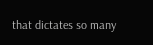that dictates so many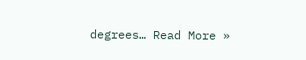degrees… Read More »